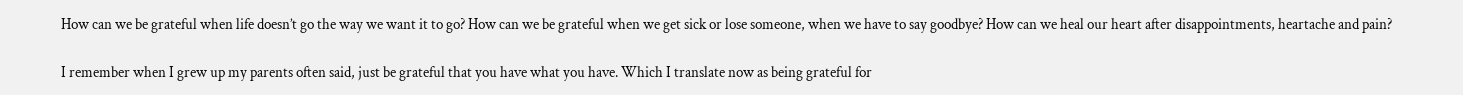How can we be grateful when life doesn’t go the way we want it to go? How can we be grateful when we get sick or lose someone, when we have to say goodbye? How can we heal our heart after disappointments, heartache and pain?

I remember when I grew up my parents often said, just be grateful that you have what you have. Which I translate now as being grateful for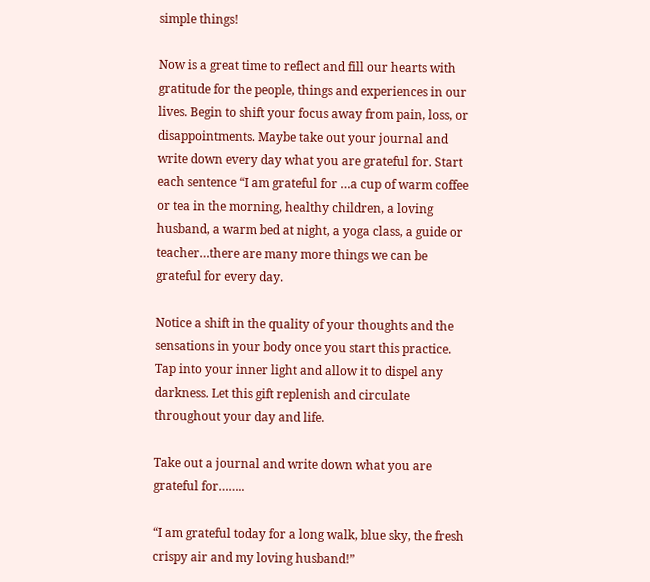simple things!

Now is a great time to reflect and fill our hearts with gratitude for the people, things and experiences in our lives. Begin to shift your focus away from pain, loss, or disappointments. Maybe take out your journal and write down every day what you are grateful for. Start each sentence “I am grateful for …a cup of warm coffee or tea in the morning, healthy children, a loving husband, a warm bed at night, a yoga class, a guide or teacher…there are many more things we can be grateful for every day.

Notice a shift in the quality of your thoughts and the sensations in your body once you start this practice. Tap into your inner light and allow it to dispel any darkness. Let this gift replenish and circulate throughout your day and life.

Take out a journal and write down what you are grateful for……..

“I am grateful today for a long walk, blue sky, the fresh crispy air and my loving husband!”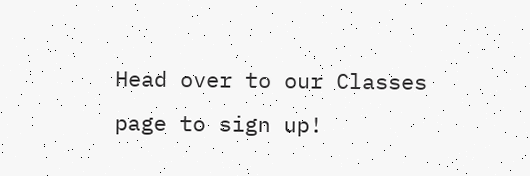Head over to our Classes page to sign up!